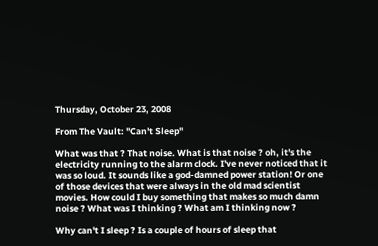Thursday, October 23, 2008

From The Vault: "Can't Sleep"

What was that ? That noise. What is that noise ? oh, it's the electricity running to the alarm clock. I've never noticed that it was so loud. It sounds like a god-damned power station! Or one of those devices that were always in the old mad scientist movies. How could I buy something that makes so much damn noise ? What was I thinking ? What am I thinking now ?

Why can't I sleep ? Is a couple of hours of sleep that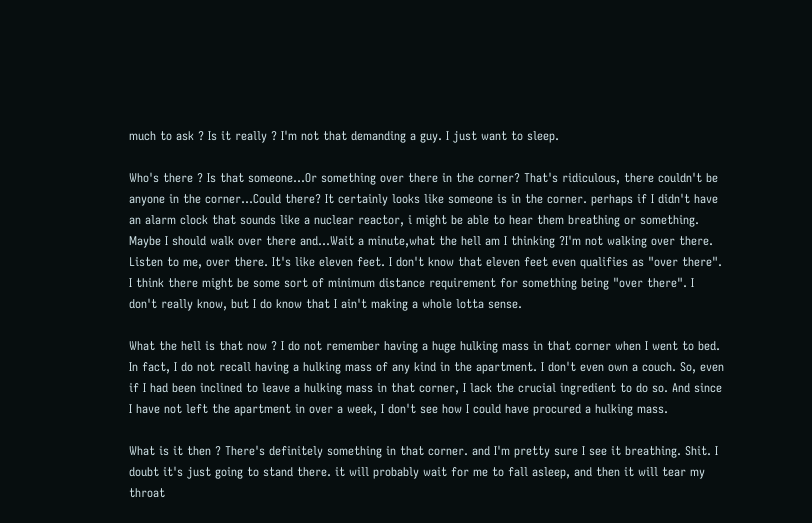much to ask ? Is it really ? I'm not that demanding a guy. I just want to sleep.

Who's there ? Is that someone...Or something over there in the corner? That's ridiculous, there couldn't be anyone in the corner...Could there? It certainly looks like someone is in the corner. perhaps if I didn't have an alarm clock that sounds like a nuclear reactor, i might be able to hear them breathing or something. Maybe I should walk over there and...Wait a minute,what the hell am I thinking ?I'm not walking over there. Listen to me, over there. It's like eleven feet. I don't know that eleven feet even qualifies as "over there". I think there might be some sort of minimum distance requirement for something being "over there". I don't really know, but I do know that I ain't making a whole lotta sense.

What the hell is that now ? I do not remember having a huge hulking mass in that corner when I went to bed. In fact, I do not recall having a hulking mass of any kind in the apartment. I don't even own a couch. So, even if I had been inclined to leave a hulking mass in that corner, I lack the crucial ingredient to do so. And since I have not left the apartment in over a week, I don't see how I could have procured a hulking mass.

What is it then ? There's definitely something in that corner. and I'm pretty sure I see it breathing. Shit. I doubt it's just going to stand there. it will probably wait for me to fall asleep, and then it will tear my throat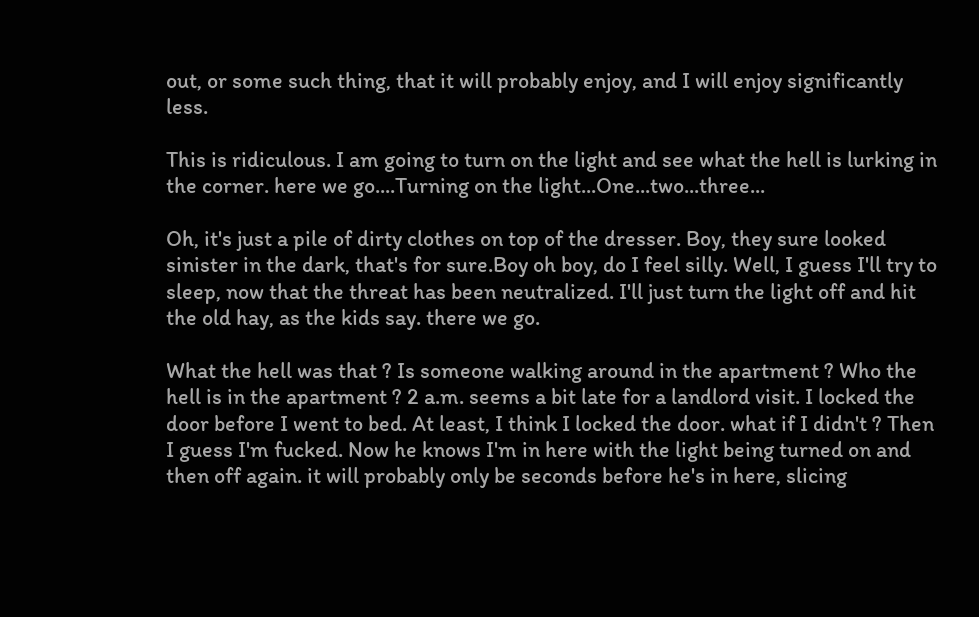out, or some such thing, that it will probably enjoy, and I will enjoy significantly less.

This is ridiculous. I am going to turn on the light and see what the hell is lurking in the corner. here we go....Turning on the light...One...two...three...

Oh, it's just a pile of dirty clothes on top of the dresser. Boy, they sure looked sinister in the dark, that's for sure.Boy oh boy, do I feel silly. Well, I guess I'll try to sleep, now that the threat has been neutralized. I'll just turn the light off and hit the old hay, as the kids say. there we go.

What the hell was that ? Is someone walking around in the apartment ? Who the hell is in the apartment ? 2 a.m. seems a bit late for a landlord visit. I locked the door before I went to bed. At least, I think I locked the door. what if I didn't ? Then I guess I'm fucked. Now he knows I'm in here with the light being turned on and then off again. it will probably only be seconds before he's in here, slicing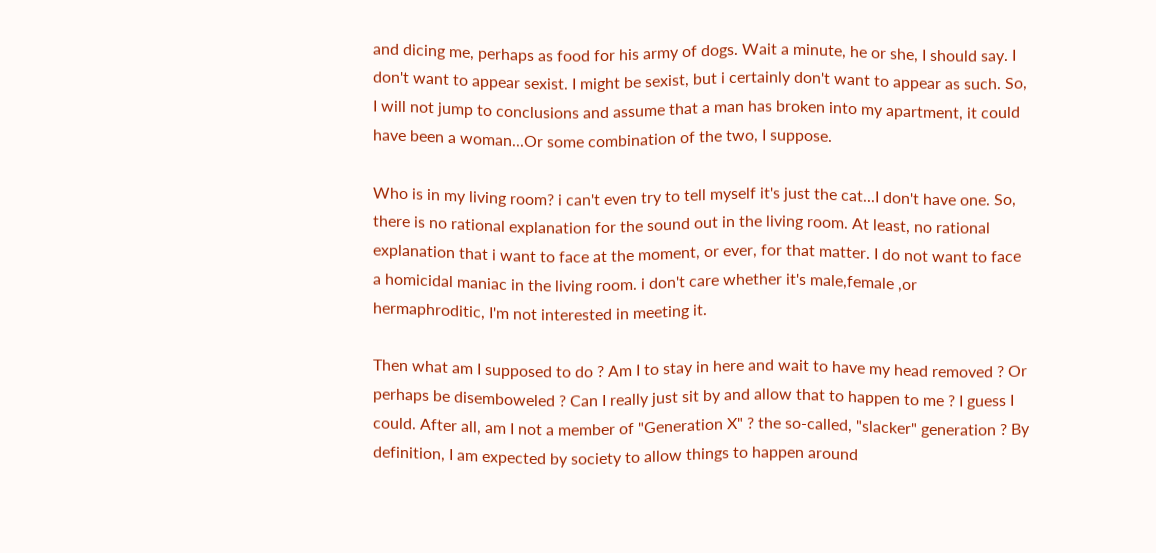and dicing me, perhaps as food for his army of dogs. Wait a minute, he or she, I should say. I don't want to appear sexist. I might be sexist, but i certainly don't want to appear as such. So, I will not jump to conclusions and assume that a man has broken into my apartment, it could have been a woman...Or some combination of the two, I suppose.

Who is in my living room? i can't even try to tell myself it's just the cat...I don't have one. So, there is no rational explanation for the sound out in the living room. At least, no rational explanation that i want to face at the moment, or ever, for that matter. I do not want to face a homicidal maniac in the living room. i don't care whether it's male,female ,or hermaphroditic, I'm not interested in meeting it.

Then what am I supposed to do ? Am I to stay in here and wait to have my head removed ? Or perhaps be disemboweled ? Can I really just sit by and allow that to happen to me ? I guess I could. After all, am I not a member of "Generation X" ? the so-called, "slacker" generation ? By definition, I am expected by society to allow things to happen around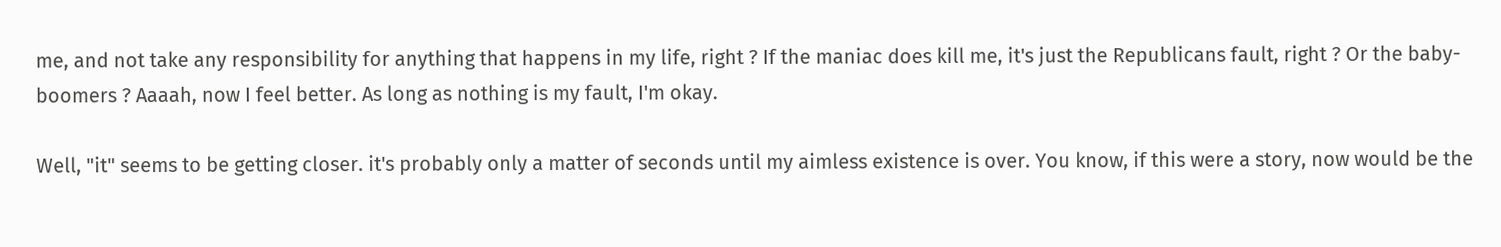me, and not take any responsibility for anything that happens in my life, right ? If the maniac does kill me, it's just the Republicans fault, right ? Or the baby-boomers ? Aaaah, now I feel better. As long as nothing is my fault, I'm okay.

Well, "it" seems to be getting closer. it's probably only a matter of seconds until my aimless existence is over. You know, if this were a story, now would be the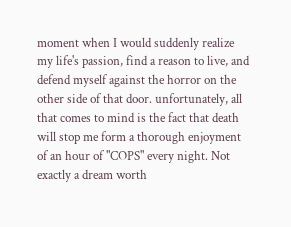moment when I would suddenly realize my life's passion, find a reason to live, and defend myself against the horror on the other side of that door. unfortunately, all that comes to mind is the fact that death will stop me form a thorough enjoyment of an hour of "COPS" every night. Not exactly a dream worth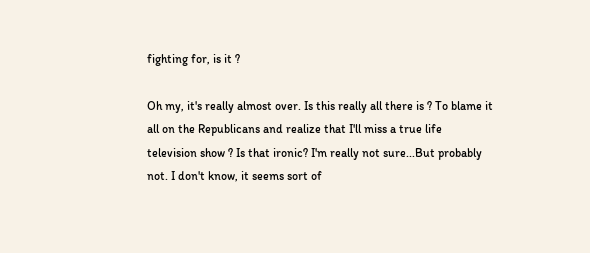fighting for, is it ?

Oh my, it's really almost over. Is this really all there is ? To blame it all on the Republicans and realize that I'll miss a true life television show ? Is that ironic? I'm really not sure...But probably not. I don't know, it seems sort of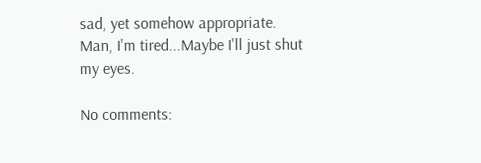sad, yet somehow appropriate. Man, I'm tired...Maybe I'll just shut my eyes.

No comments: